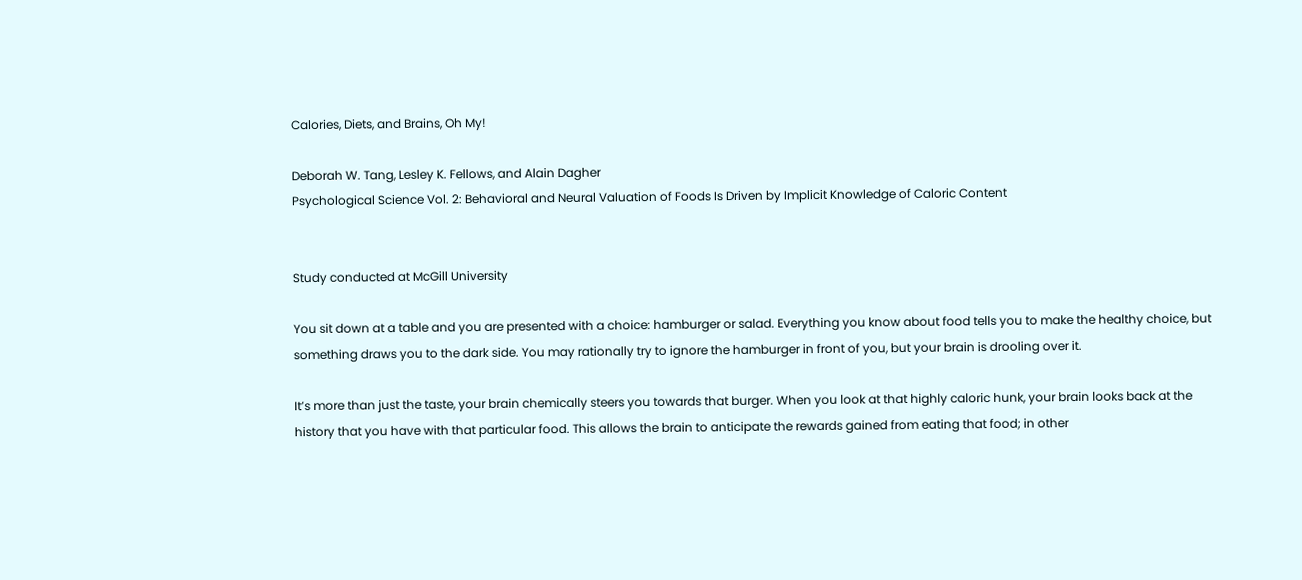Calories, Diets, and Brains, Oh My!

Deborah W. Tang, Lesley K. Fellows, and Alain Dagher
Psychological Science Vol. 2: Behavioral and Neural Valuation of Foods Is Driven by Implicit Knowledge of Caloric Content


Study conducted at McGill University

You sit down at a table and you are presented with a choice: hamburger or salad. Everything you know about food tells you to make the healthy choice, but something draws you to the dark side. You may rationally try to ignore the hamburger in front of you, but your brain is drooling over it.

It’s more than just the taste, your brain chemically steers you towards that burger. When you look at that highly caloric hunk, your brain looks back at the history that you have with that particular food. This allows the brain to anticipate the rewards gained from eating that food; in other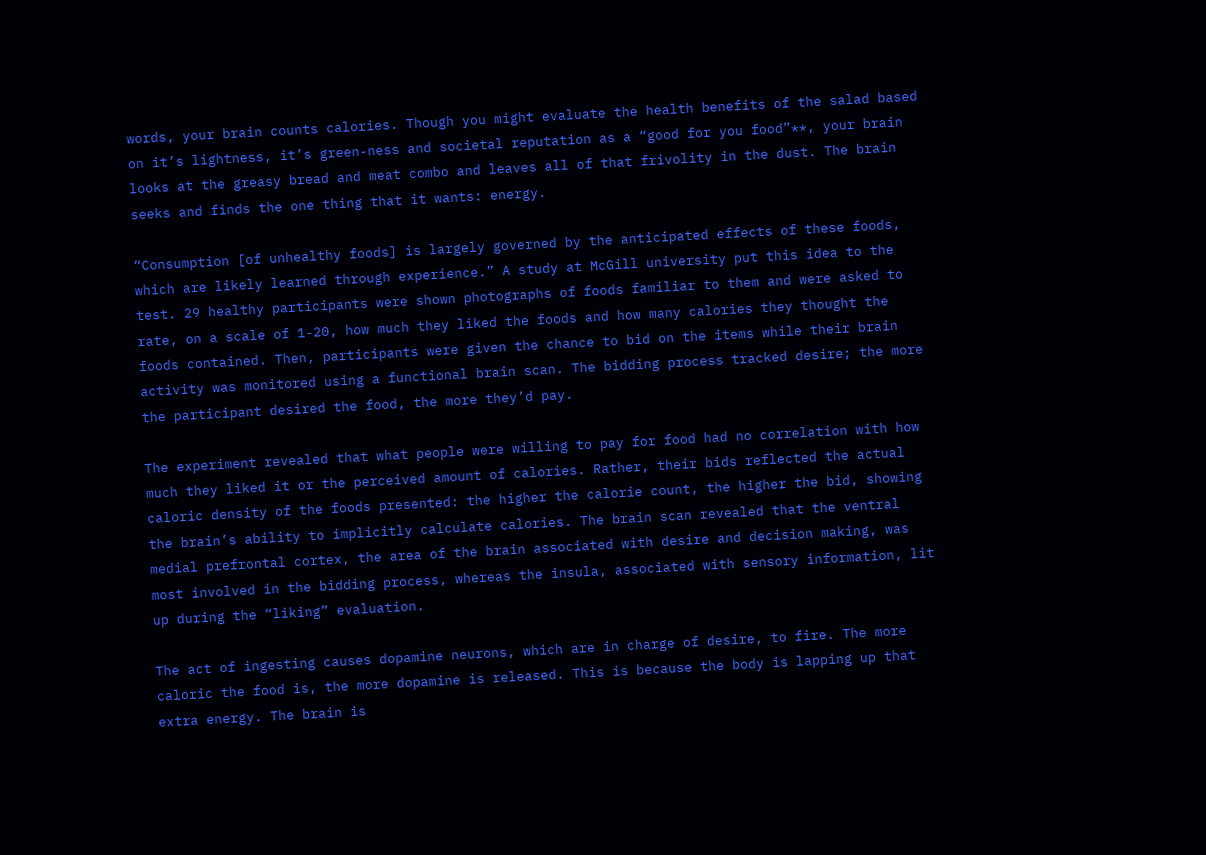words, your brain counts calories. Though you might evaluate the health benefits of the salad based on it’s lightness, it’s green-ness and societal reputation as a “good for you food”**, your brain looks at the greasy bread and meat combo and leaves all of that frivolity in the dust. The brain seeks and finds the one thing that it wants: energy.

“Consumption [of unhealthy foods] is largely governed by the anticipated effects of these foods, which are likely learned through experience.” A study at McGill university put this idea to the test. 29 healthy participants were shown photographs of foods familiar to them and were asked to rate, on a scale of 1-20, how much they liked the foods and how many calories they thought the foods contained. Then, participants were given the chance to bid on the items while their brain activity was monitored using a functional brain scan. The bidding process tracked desire; the more the participant desired the food, the more they’d pay.

The experiment revealed that what people were willing to pay for food had no correlation with how much they liked it or the perceived amount of calories. Rather, their bids reflected the actual caloric density of the foods presented: the higher the calorie count, the higher the bid, showing the brain’s ability to implicitly calculate calories. The brain scan revealed that the ventral medial prefrontal cortex, the area of the brain associated with desire and decision making, was most involved in the bidding process, whereas the insula, associated with sensory information, lit up during the “liking” evaluation.

The act of ingesting causes dopamine neurons, which are in charge of desire, to fire. The more caloric the food is, the more dopamine is released. This is because the body is lapping up that extra energy. The brain is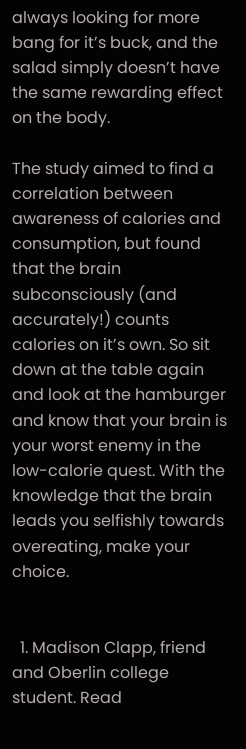always looking for more bang for it’s buck, and the salad simply doesn’t have the same rewarding effect on the body.

The study aimed to find a correlation between awareness of calories and consumption, but found that the brain subconsciously (and accurately!) counts calories on it’s own. So sit down at the table again and look at the hamburger and know that your brain is your worst enemy in the low-calorie quest. With the knowledge that the brain leads you selfishly towards overeating, make your choice.


  1. Madison Clapp, friend and Oberlin college student. Read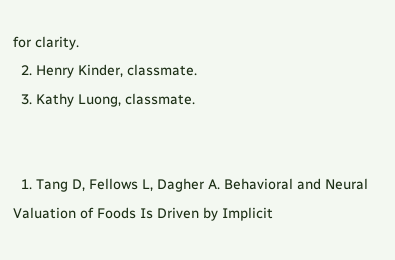for clarity.
  2. Henry Kinder, classmate.
  3. Kathy Luong, classmate.


  1. Tang D, Fellows L, Dagher A. Behavioral and Neural Valuation of Foods Is Driven by Implicit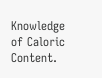Knowledge of Caloric Content.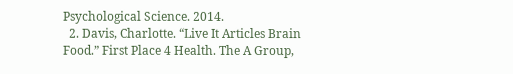Psychological Science. 2014.
  2. Davis, Charlotte. “Live It Articles Brain Food.” First Place 4 Health. The A Group,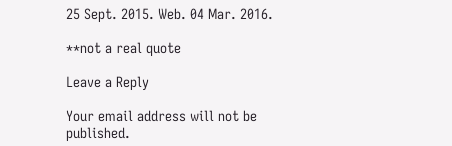25 Sept. 2015. Web. 04 Mar. 2016.

**not a real quote

Leave a Reply

Your email address will not be published.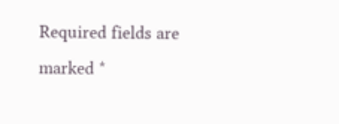Required fields are marked *